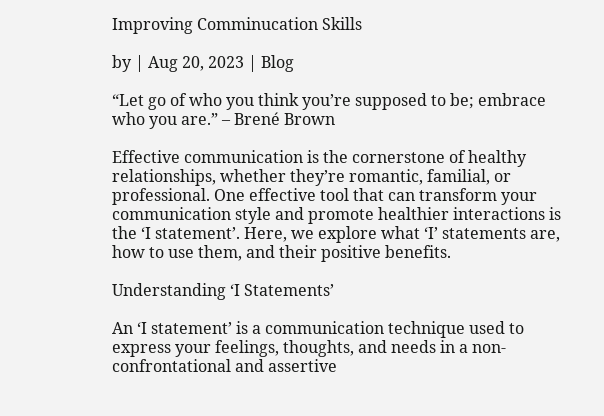Improving Comminucation Skills

by | Aug 20, 2023 | Blog

“Let go of who you think you’re supposed to be; embrace who you are.” – Brené Brown

Effective communication is the cornerstone of healthy relationships, whether they’re romantic, familial, or professional. One effective tool that can transform your communication style and promote healthier interactions is the ‘I statement’. Here, we explore what ‘I’ statements are, how to use them, and their positive benefits.

Understanding ‘I Statements’

An ‘I statement’ is a communication technique used to express your feelings, thoughts, and needs in a non-confrontational and assertive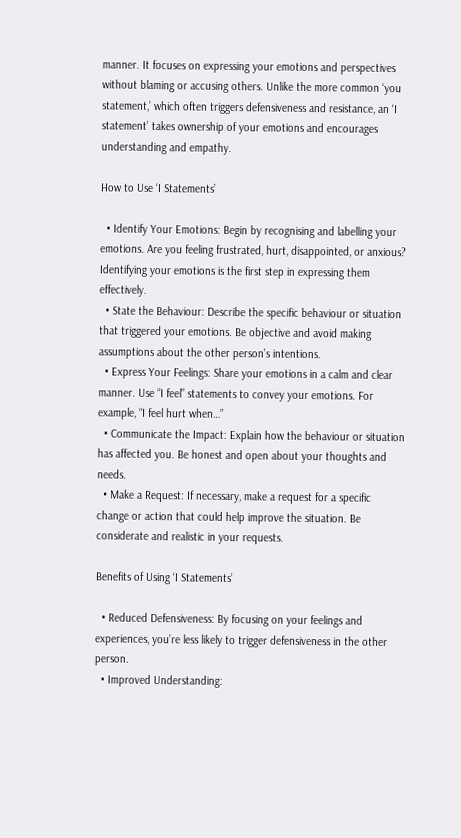manner. It focuses on expressing your emotions and perspectives without blaming or accusing others. Unlike the more common ‘you statement,’ which often triggers defensiveness and resistance, an ‘I statement’ takes ownership of your emotions and encourages understanding and empathy.

How to Use ‘I Statements’

  • Identify Your Emotions: Begin by recognising and labelling your emotions. Are you feeling frustrated, hurt, disappointed, or anxious? Identifying your emotions is the first step in expressing them effectively.
  • State the Behaviour: Describe the specific behaviour or situation that triggered your emotions. Be objective and avoid making assumptions about the other person’s intentions.
  • Express Your Feelings: Share your emotions in a calm and clear manner. Use “I feel” statements to convey your emotions. For example, “I feel hurt when…”
  • Communicate the Impact: Explain how the behaviour or situation has affected you. Be honest and open about your thoughts and needs.
  • Make a Request: If necessary, make a request for a specific change or action that could help improve the situation. Be considerate and realistic in your requests.

Benefits of Using ‘I Statements’

  • Reduced Defensiveness: By focusing on your feelings and experiences, you’re less likely to trigger defensiveness in the other person.
  • Improved Understanding: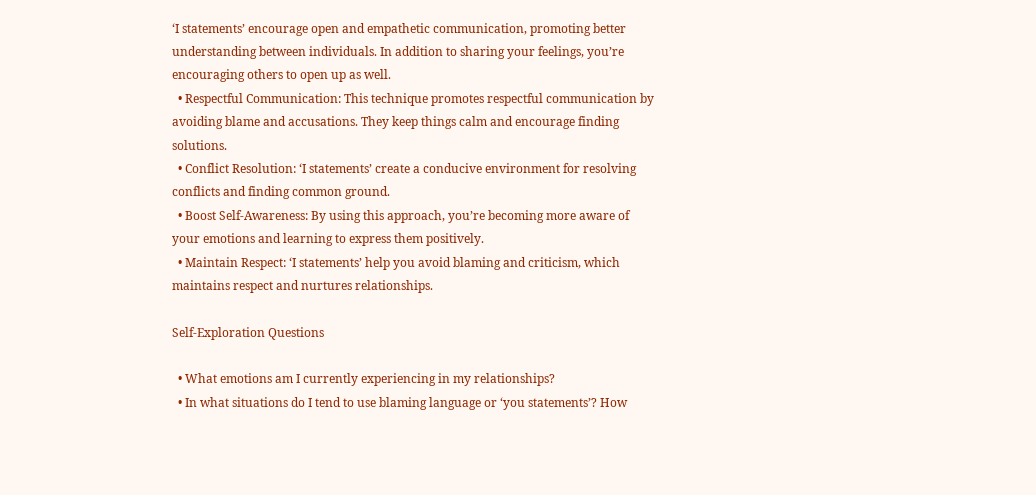‘I statements’ encourage open and empathetic communication, promoting better understanding between individuals. In addition to sharing your feelings, you’re encouraging others to open up as well.
  • Respectful Communication: This technique promotes respectful communication by avoiding blame and accusations. They keep things calm and encourage finding solutions.
  • Conflict Resolution: ‘I statements’ create a conducive environment for resolving conflicts and finding common ground.
  • Boost Self-Awareness: By using this approach, you’re becoming more aware of your emotions and learning to express them positively.
  • Maintain Respect: ‘I statements’ help you avoid blaming and criticism, which maintains respect and nurtures relationships.

Self-Exploration Questions

  • What emotions am I currently experiencing in my relationships?
  • In what situations do I tend to use blaming language or ‘you statements’? How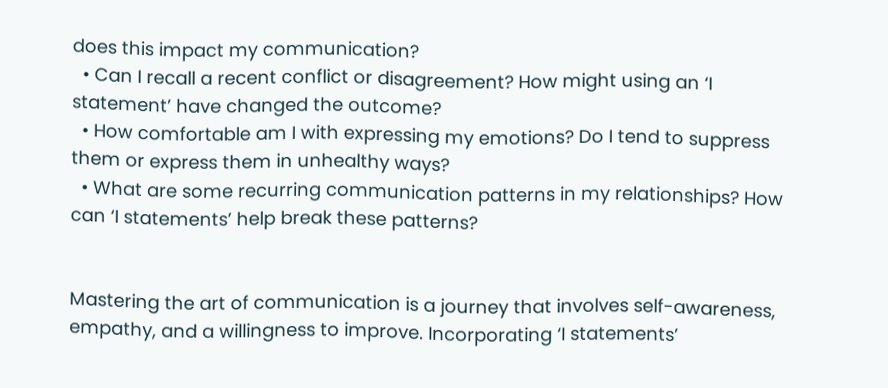does this impact my communication?
  • Can I recall a recent conflict or disagreement? How might using an ‘I statement’ have changed the outcome?
  • How comfortable am I with expressing my emotions? Do I tend to suppress them or express them in unhealthy ways?
  • What are some recurring communication patterns in my relationships? How can ‘I statements’ help break these patterns?


Mastering the art of communication is a journey that involves self-awareness, empathy, and a willingness to improve. Incorporating ‘I statements’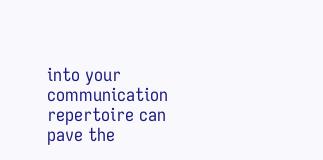into your communication repertoire can pave the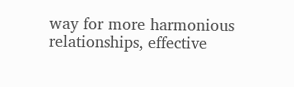way for more harmonious relationships, effective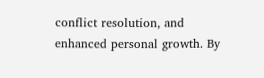conflict resolution, and enhanced personal growth. By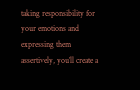taking responsibility for your emotions and expressing them assertively, you’ll create a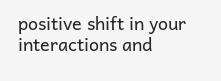positive shift in your interactions and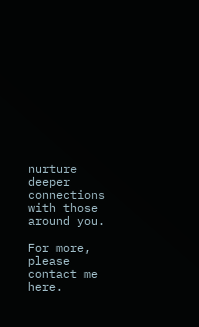nurture deeper connections with those around you.

For more, please contact me here.